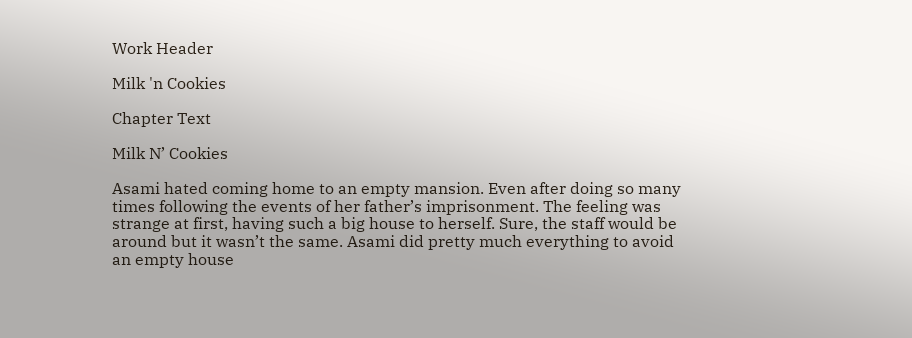Work Header

Milk 'n Cookies

Chapter Text

Milk N’ Cookies

Asami hated coming home to an empty mansion. Even after doing so many times following the events of her father’s imprisonment. The feeling was strange at first, having such a big house to herself. Sure, the staff would be around but it wasn’t the same. Asami did pretty much everything to avoid an empty house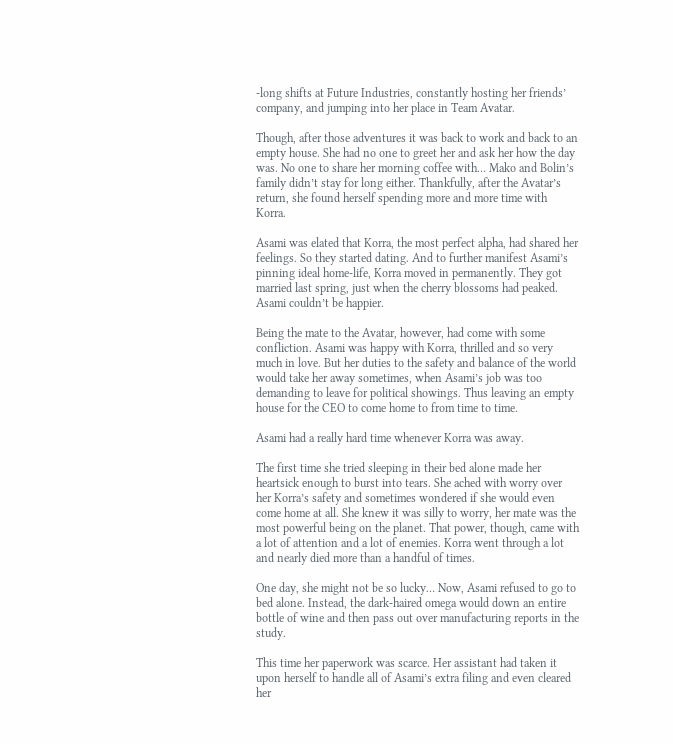-long shifts at Future Industries, constantly hosting her friends’ company, and jumping into her place in Team Avatar.

Though, after those adventures it was back to work and back to an empty house. She had no one to greet her and ask her how the day was. No one to share her morning coffee with… Mako and Bolin’s family didn’t stay for long either. Thankfully, after the Avatar’s return, she found herself spending more and more time with Korra.

Asami was elated that Korra, the most perfect alpha, had shared her feelings. So they started dating. And to further manifest Asami’s pinning ideal home-life, Korra moved in permanently. They got married last spring, just when the cherry blossoms had peaked. Asami couldn’t be happier.

Being the mate to the Avatar, however, had come with some confliction. Asami was happy with Korra, thrilled and so very much in love. But her duties to the safety and balance of the world would take her away sometimes, when Asami’s job was too demanding to leave for political showings. Thus leaving an empty house for the CEO to come home to from time to time.

Asami had a really hard time whenever Korra was away.

The first time she tried sleeping in their bed alone made her heartsick enough to burst into tears. She ached with worry over her Korra’s safety and sometimes wondered if she would even come home at all. She knew it was silly to worry, her mate was the most powerful being on the planet. That power, though, came with a lot of attention and a lot of enemies. Korra went through a lot and nearly died more than a handful of times.

One day, she might not be so lucky… Now, Asami refused to go to bed alone. Instead, the dark-haired omega would down an entire bottle of wine and then pass out over manufacturing reports in the study.

This time her paperwork was scarce. Her assistant had taken it upon herself to handle all of Asami’s extra filing and even cleared her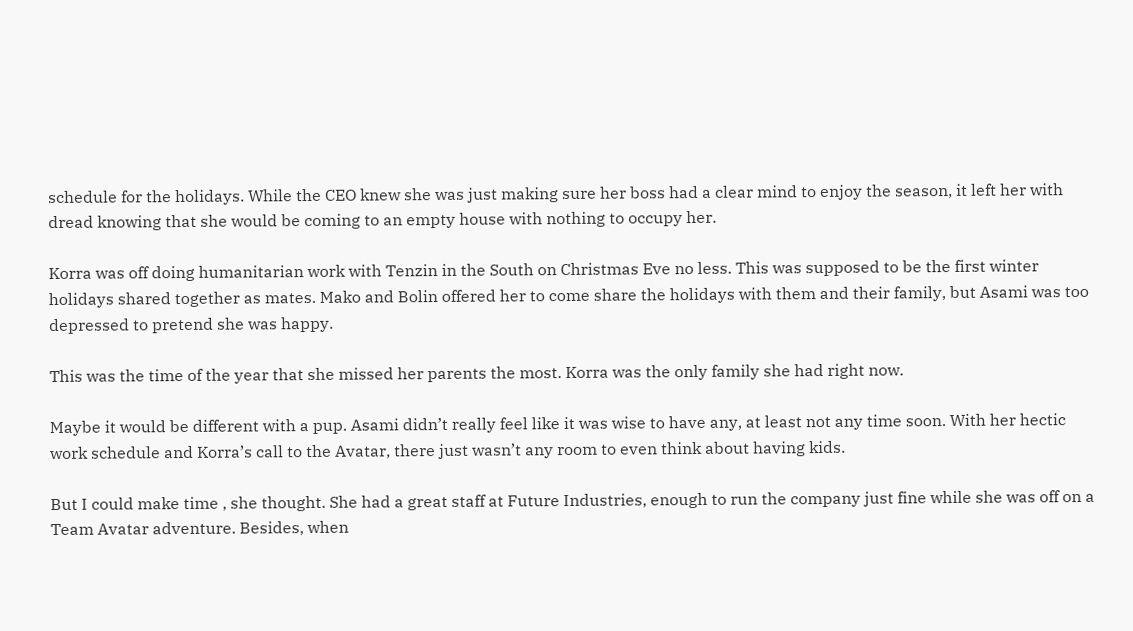schedule for the holidays. While the CEO knew she was just making sure her boss had a clear mind to enjoy the season, it left her with dread knowing that she would be coming to an empty house with nothing to occupy her.

Korra was off doing humanitarian work with Tenzin in the South on Christmas Eve no less. This was supposed to be the first winter holidays shared together as mates. Mako and Bolin offered her to come share the holidays with them and their family, but Asami was too depressed to pretend she was happy.

This was the time of the year that she missed her parents the most. Korra was the only family she had right now.

Maybe it would be different with a pup. Asami didn’t really feel like it was wise to have any, at least not any time soon. With her hectic work schedule and Korra’s call to the Avatar, there just wasn’t any room to even think about having kids.

But I could make time , she thought. She had a great staff at Future Industries, enough to run the company just fine while she was off on a Team Avatar adventure. Besides, when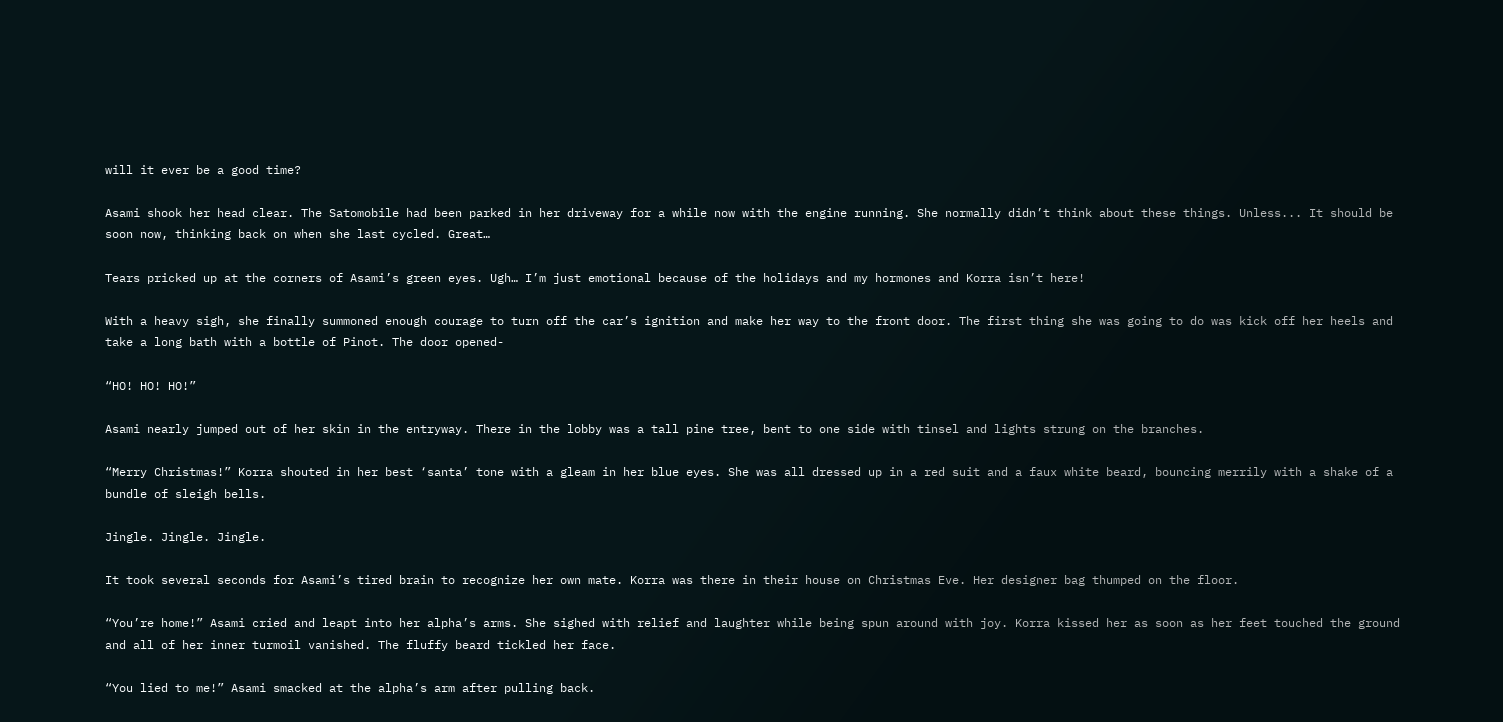will it ever be a good time?

Asami shook her head clear. The Satomobile had been parked in her driveway for a while now with the engine running. She normally didn’t think about these things. Unless... It should be soon now, thinking back on when she last cycled. Great…

Tears pricked up at the corners of Asami’s green eyes. Ugh… I’m just emotional because of the holidays and my hormones and Korra isn’t here!

With a heavy sigh, she finally summoned enough courage to turn off the car’s ignition and make her way to the front door. The first thing she was going to do was kick off her heels and take a long bath with a bottle of Pinot. The door opened-

“HO! HO! HO!”

Asami nearly jumped out of her skin in the entryway. There in the lobby was a tall pine tree, bent to one side with tinsel and lights strung on the branches.

“Merry Christmas!” Korra shouted in her best ‘santa’ tone with a gleam in her blue eyes. She was all dressed up in a red suit and a faux white beard, bouncing merrily with a shake of a bundle of sleigh bells.

Jingle. Jingle. Jingle.

It took several seconds for Asami’s tired brain to recognize her own mate. Korra was there in their house on Christmas Eve. Her designer bag thumped on the floor.

“You’re home!” Asami cried and leapt into her alpha’s arms. She sighed with relief and laughter while being spun around with joy. Korra kissed her as soon as her feet touched the ground and all of her inner turmoil vanished. The fluffy beard tickled her face.

“You lied to me!” Asami smacked at the alpha’s arm after pulling back.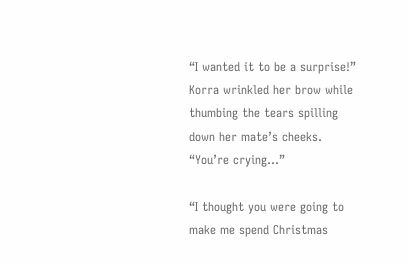“I wanted it to be a surprise!” Korra wrinkled her brow while thumbing the tears spilling down her mate’s cheeks. “You’re crying…”

“I thought you were going to make me spend Christmas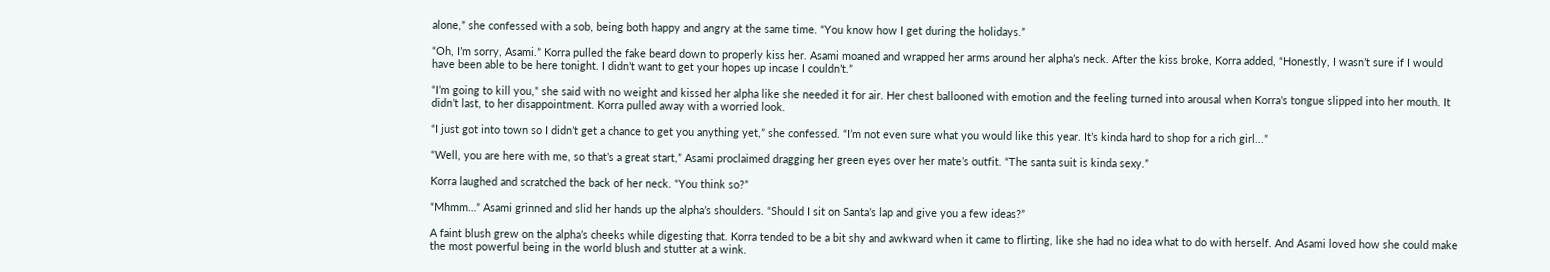alone,” she confessed with a sob, being both happy and angry at the same time. “You know how I get during the holidays.”

“Oh, I’m sorry, Asami.” Korra pulled the fake beard down to properly kiss her. Asami moaned and wrapped her arms around her alpha’s neck. After the kiss broke, Korra added, “Honestly, I wasn’t sure if I would have been able to be here tonight. I didn’t want to get your hopes up incase I couldn’t.”

“I’m going to kill you,” she said with no weight and kissed her alpha like she needed it for air. Her chest ballooned with emotion and the feeling turned into arousal when Korra’s tongue slipped into her mouth. It didn’t last, to her disappointment. Korra pulled away with a worried look.

“I just got into town so I didn’t get a chance to get you anything yet,” she confessed. “I’m not even sure what you would like this year. It’s kinda hard to shop for a rich girl...”

“Well, you are here with me, so that’s a great start,” Asami proclaimed dragging her green eyes over her mate’s outfit. “The santa suit is kinda sexy.”

Korra laughed and scratched the back of her neck. “You think so?”

“Mhmm…” Asami grinned and slid her hands up the alpha’s shoulders. “Should I sit on Santa’s lap and give you a few ideas?”

A faint blush grew on the alpha’s cheeks while digesting that. Korra tended to be a bit shy and awkward when it came to flirting, like she had no idea what to do with herself. And Asami loved how she could make the most powerful being in the world blush and stutter at a wink.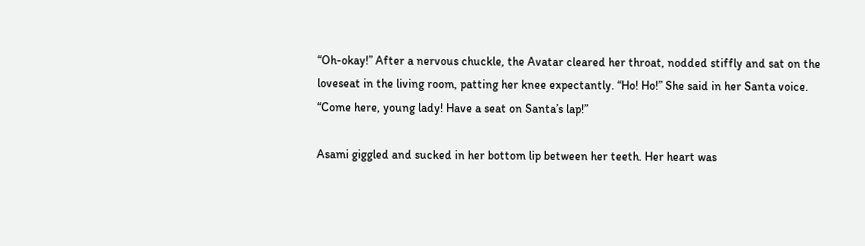“Oh-okay!” After a nervous chuckle, the Avatar cleared her throat, nodded stiffly and sat on the loveseat in the living room, patting her knee expectantly. “Ho! Ho!” She said in her Santa voice. “Come here, young lady! Have a seat on Santa’s lap!”

Asami giggled and sucked in her bottom lip between her teeth. Her heart was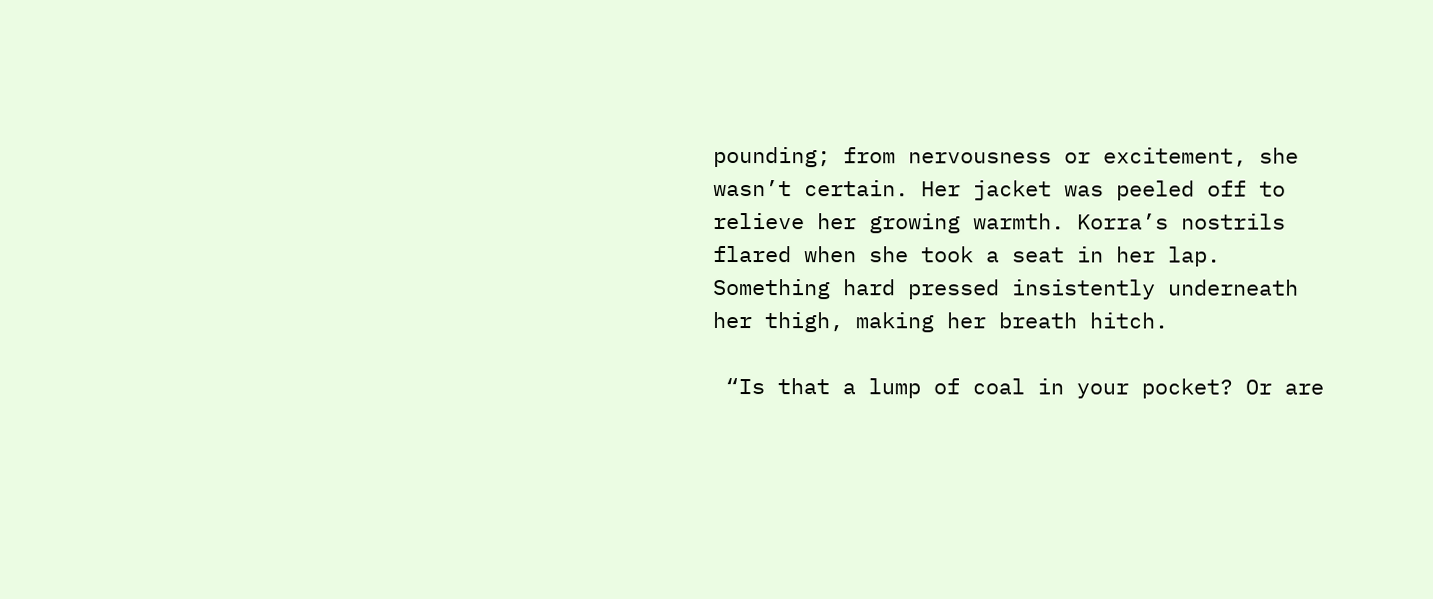pounding; from nervousness or excitement, she wasn’t certain. Her jacket was peeled off to relieve her growing warmth. Korra’s nostrils flared when she took a seat in her lap. Something hard pressed insistently underneath her thigh, making her breath hitch.

 “Is that a lump of coal in your pocket? Or are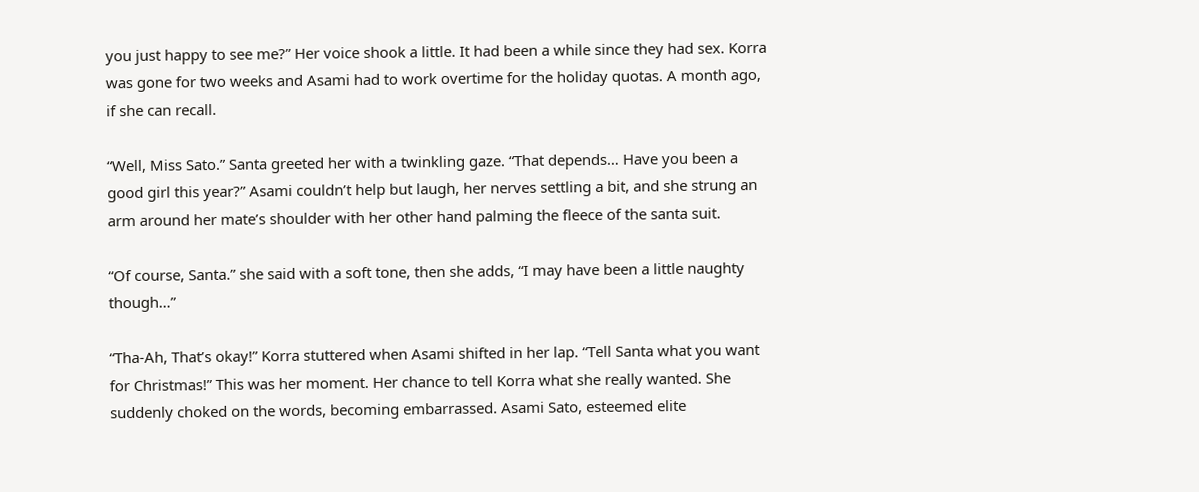you just happy to see me?” Her voice shook a little. It had been a while since they had sex. Korra was gone for two weeks and Asami had to work overtime for the holiday quotas. A month ago, if she can recall.

“Well, Miss Sato.” Santa greeted her with a twinkling gaze. “That depends… Have you been a good girl this year?” Asami couldn’t help but laugh, her nerves settling a bit, and she strung an arm around her mate’s shoulder with her other hand palming the fleece of the santa suit.

“Of course, Santa.” she said with a soft tone, then she adds, “I may have been a little naughty though…”

“Tha-Ah, That’s okay!” Korra stuttered when Asami shifted in her lap. “Tell Santa what you want for Christmas!” This was her moment. Her chance to tell Korra what she really wanted. She suddenly choked on the words, becoming embarrassed. Asami Sato, esteemed elite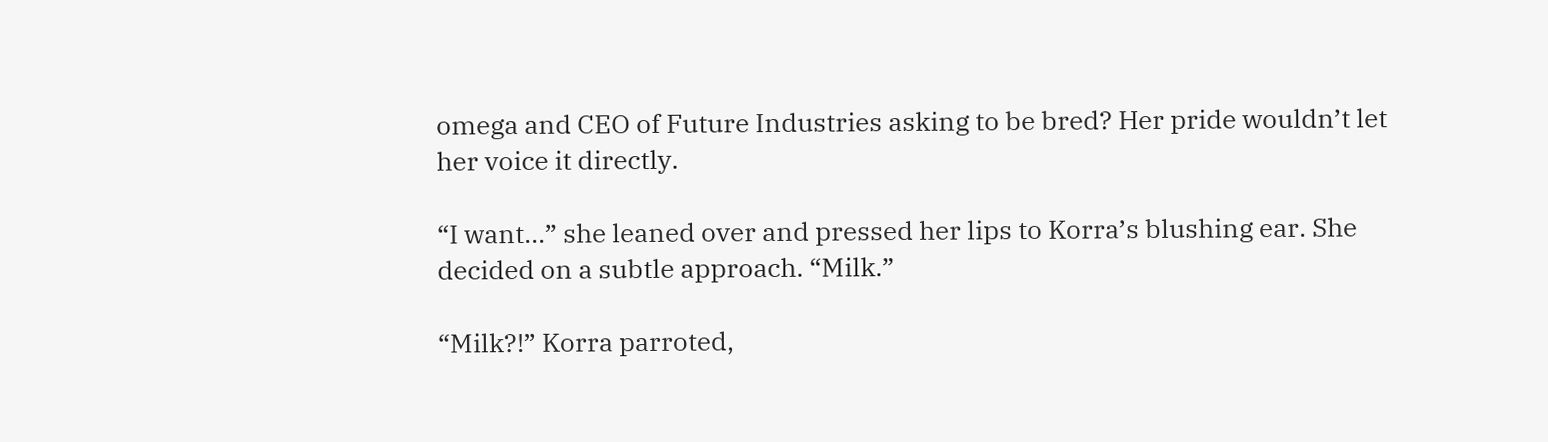omega and CEO of Future Industries asking to be bred? Her pride wouldn’t let her voice it directly.

“I want…” she leaned over and pressed her lips to Korra’s blushing ear. She decided on a subtle approach. “Milk.”

“Milk?!” Korra parroted,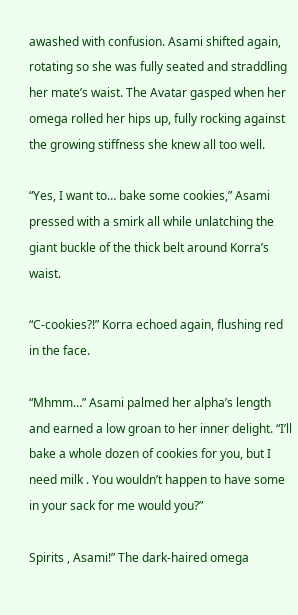awashed with confusion. Asami shifted again, rotating so she was fully seated and straddling her mate’s waist. The Avatar gasped when her omega rolled her hips up, fully rocking against the growing stiffness she knew all too well.

“Yes, I want to… bake some cookies,” Asami pressed with a smirk all while unlatching the giant buckle of the thick belt around Korra’s waist.

“C-cookies?!” Korra echoed again, flushing red in the face.

“Mhmm…” Asami palmed her alpha’s length and earned a low groan to her inner delight. “I’ll bake a whole dozen of cookies for you, but I need milk . You wouldn’t happen to have some in your sack for me would you?”

Spirits , Asami!” The dark-haired omega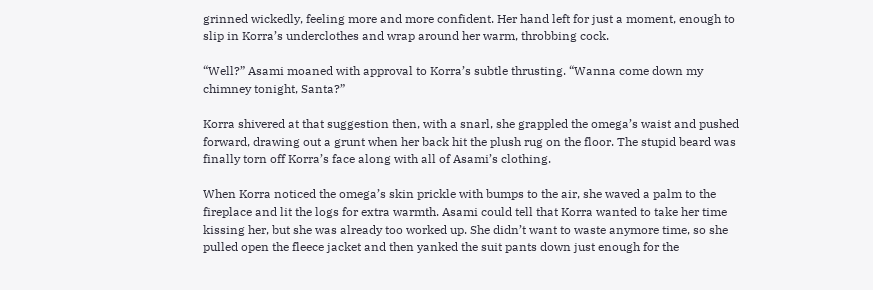grinned wickedly, feeling more and more confident. Her hand left for just a moment, enough to slip in Korra’s underclothes and wrap around her warm, throbbing cock.

“Well?” Asami moaned with approval to Korra’s subtle thrusting. “Wanna come down my chimney tonight, Santa?”

Korra shivered at that suggestion then, with a snarl, she grappled the omega’s waist and pushed forward, drawing out a grunt when her back hit the plush rug on the floor. The stupid beard was finally torn off Korra’s face along with all of Asami’s clothing.

When Korra noticed the omega’s skin prickle with bumps to the air, she waved a palm to the fireplace and lit the logs for extra warmth. Asami could tell that Korra wanted to take her time kissing her, but she was already too worked up. She didn’t want to waste anymore time, so she pulled open the fleece jacket and then yanked the suit pants down just enough for the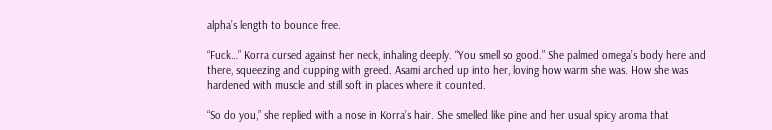alpha’s length to bounce free.

“Fuck…” Korra cursed against her neck, inhaling deeply. “You smell so good.” She palmed omega’s body here and there, squeezing and cupping with greed. Asami arched up into her, loving how warm she was. How she was hardened with muscle and still soft in places where it counted.

“So do you,” she replied with a nose in Korra’s hair. She smelled like pine and her usual spicy aroma that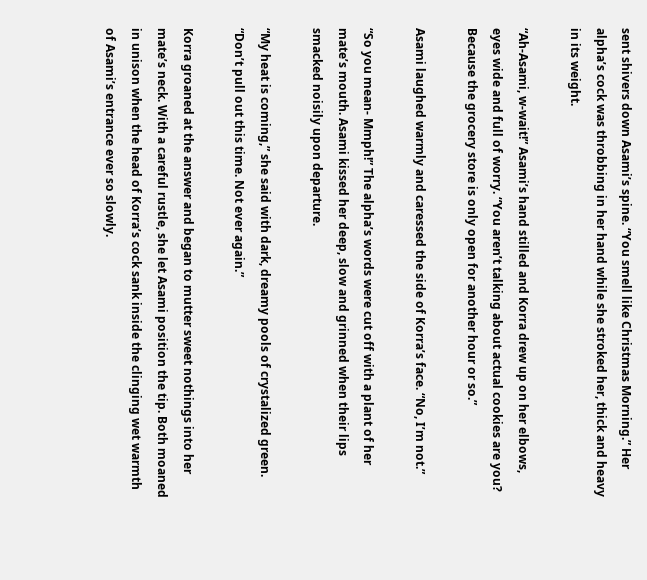sent shivers down Asami’s spine. “You smell like Christmas Morning.” Her alpha’s cock was throbbing in her hand while she stroked her, thick and heavy in its weight.

“Ah-Asami, w-wait!” Asami’s hand stilled and Korra drew up on her elbows, eyes wide and full of worry. “You aren’t talking about actual cookies are you? Because the grocery store is only open for another hour or so.”

Asami laughed warmly and caressed the side of Korra’s face. “No, I’m not.”

“So you mean- Mmph!” The alpha’s words were cut off with a plant of her mate’s mouth. Asami kissed her deep, slow and grinned when their lips smacked noisily upon departure.

“My heat is coming,” she said with dark, dreamy pools of crystalized green. “Don’t pull out this time. Not ever again.”

Korra groaned at the answer and began to mutter sweet nothings into her mate’s neck. With a careful rustle, she let Asami position the tip. Both moaned in unison when the head of Korra’s cock sank inside the clinging wet warmth of Asami’s entrance ever so slowly.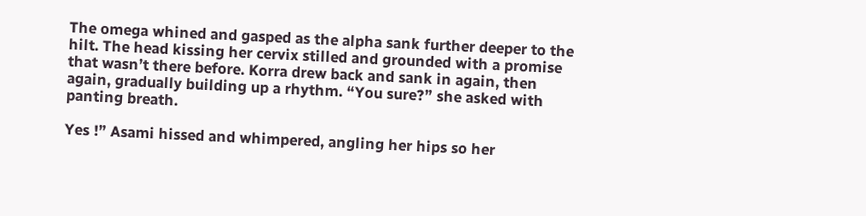The omega whined and gasped as the alpha sank further deeper to the hilt. The head kissing her cervix stilled and grounded with a promise that wasn’t there before. Korra drew back and sank in again, then again, gradually building up a rhythm. “You sure?” she asked with panting breath.

Yes !” Asami hissed and whimpered, angling her hips so her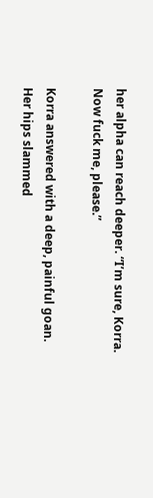her alpha can reach deeper. “I’m sure, Korra. Now fuck me, please.”

Korra answered with a deep, painful goan. Her hips slammed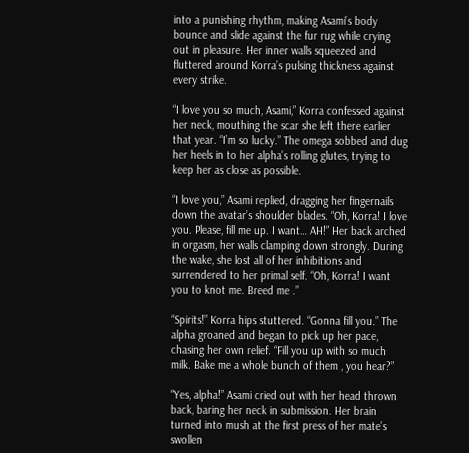into a punishing rhythm, making Asami’s body bounce and slide against the fur rug while crying out in pleasure. Her inner walls squeezed and fluttered around Korra’s pulsing thickness against every strike.

“I love you so much, Asami,” Korra confessed against her neck, mouthing the scar she left there earlier that year. “I’m so lucky.” The omega sobbed and dug her heels in to her alpha’s rolling glutes, trying to keep her as close as possible.

“I love you,” Asami replied, dragging her fingernails down the avatar’s shoulder blades. “Oh, Korra! I love you. Please, fill me up. I want… AH!” Her back arched in orgasm, her walls clamping down strongly. During the wake, she lost all of her inhibitions and surrendered to her primal self. “Oh, Korra! I want you to knot me. Breed me .”

“Spirits!” Korra hips stuttered. “Gonna fill you.” The alpha groaned and began to pick up her pace, chasing her own relief. “Fill you up with so much milk. Bake me a whole bunch of them , you hear?”

“Yes, alpha!” Asami cried out with her head thrown back, baring her neck in submission. Her brain turned into mush at the first press of her mate’s swollen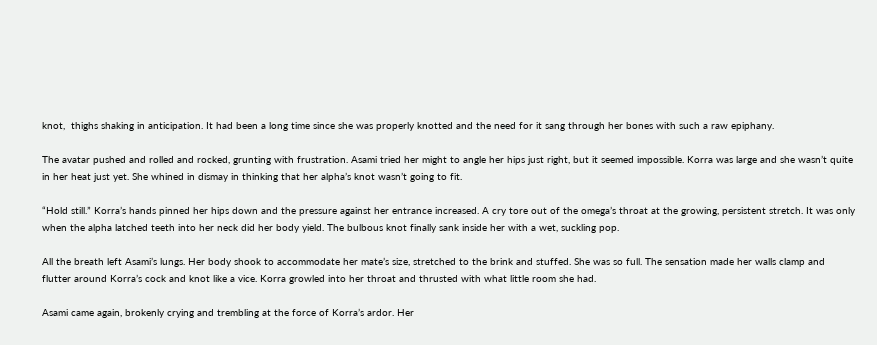knot,  thighs shaking in anticipation. It had been a long time since she was properly knotted and the need for it sang through her bones with such a raw epiphany.

The avatar pushed and rolled and rocked, grunting with frustration. Asami tried her might to angle her hips just right, but it seemed impossible. Korra was large and she wasn’t quite in her heat just yet. She whined in dismay in thinking that her alpha’s knot wasn’t going to fit.

“Hold still.” Korra’s hands pinned her hips down and the pressure against her entrance increased. A cry tore out of the omega’s throat at the growing, persistent stretch. It was only when the alpha latched teeth into her neck did her body yield. The bulbous knot finally sank inside her with a wet, suckling pop.

All the breath left Asami’s lungs. Her body shook to accommodate her mate’s size, stretched to the brink and stuffed. She was so full. The sensation made her walls clamp and flutter around Korra’s cock and knot like a vice. Korra growled into her throat and thrusted with what little room she had.

Asami came again, brokenly crying and trembling at the force of Korra’s ardor. Her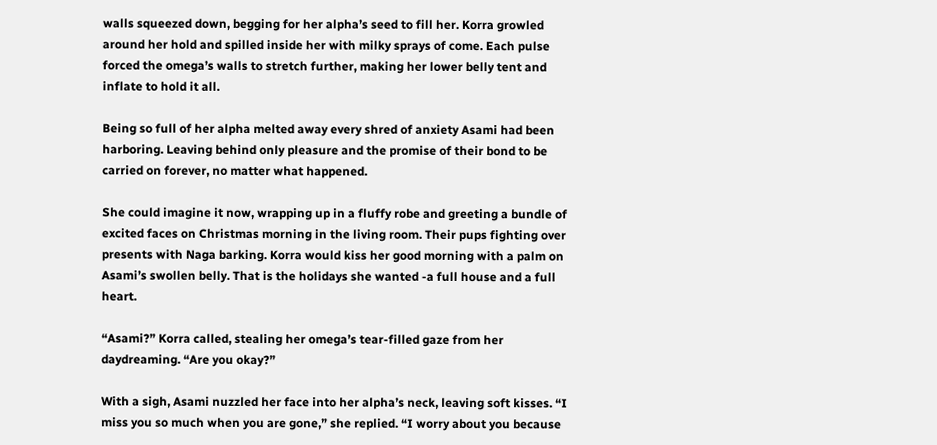walls squeezed down, begging for her alpha’s seed to fill her. Korra growled around her hold and spilled inside her with milky sprays of come. Each pulse forced the omega’s walls to stretch further, making her lower belly tent and inflate to hold it all.

Being so full of her alpha melted away every shred of anxiety Asami had been harboring. Leaving behind only pleasure and the promise of their bond to be carried on forever, no matter what happened.

She could imagine it now, wrapping up in a fluffy robe and greeting a bundle of excited faces on Christmas morning in the living room. Their pups fighting over presents with Naga barking. Korra would kiss her good morning with a palm on Asami’s swollen belly. That is the holidays she wanted -a full house and a full heart.

“Asami?” Korra called, stealing her omega’s tear-filled gaze from her daydreaming. “Are you okay?”

With a sigh, Asami nuzzled her face into her alpha’s neck, leaving soft kisses. “I miss you so much when you are gone,” she replied. “I worry about you because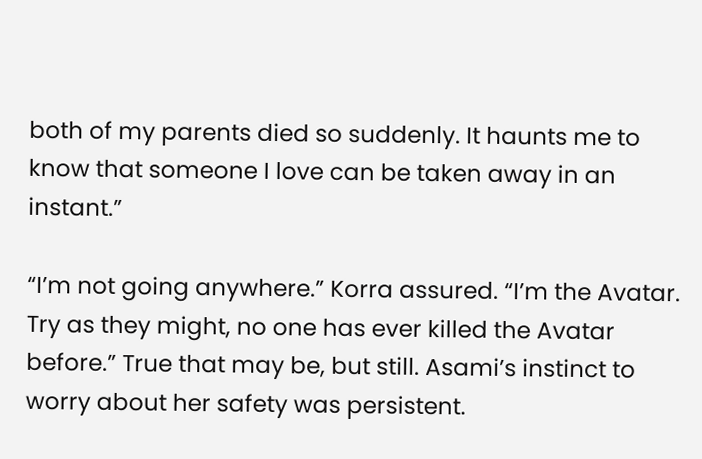both of my parents died so suddenly. It haunts me to know that someone I love can be taken away in an instant.”

“I’m not going anywhere.” Korra assured. “I’m the Avatar. Try as they might, no one has ever killed the Avatar before.” True that may be, but still. Asami’s instinct to worry about her safety was persistent.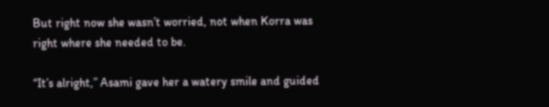But right now she wasn’t worried, not when Korra was right where she needed to be.

“It’s alright,” Asami gave her a watery smile and guided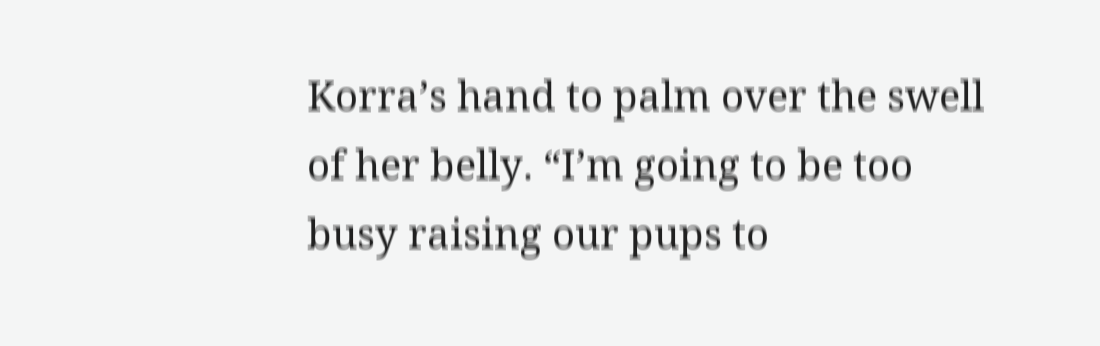Korra’s hand to palm over the swell of her belly. “I’m going to be too busy raising our pups to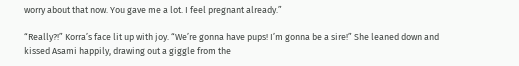worry about that now. You gave me a lot. I feel pregnant already.”

“Really?!” Korra’s face lit up with joy. “We’re gonna have pups! I’m gonna be a sire!” She leaned down and kissed Asami happily, drawing out a giggle from the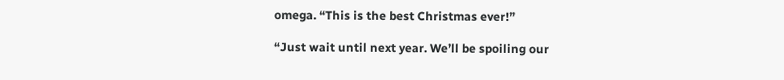omega. “This is the best Christmas ever!”

“Just wait until next year. We’ll be spoiling our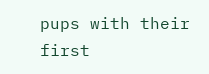pups with their first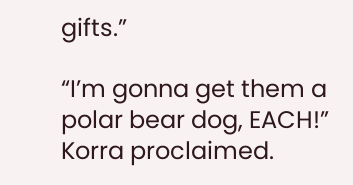gifts.”

“I’m gonna get them a polar bear dog, EACH!” Korra proclaimed.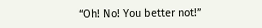“Oh! No! You better not!”